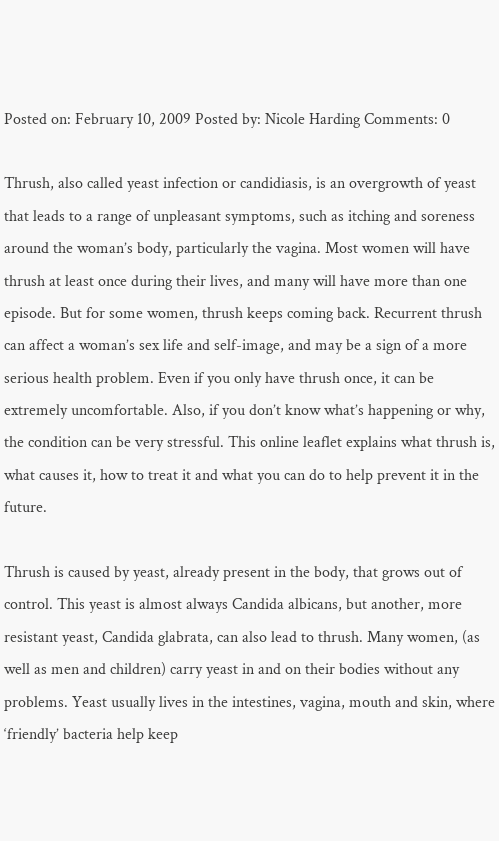Posted on: February 10, 2009 Posted by: Nicole Harding Comments: 0

Thrush, also called yeast infection or candidiasis, is an overgrowth of yeast that leads to a range of unpleasant symptoms, such as itching and soreness around the woman’s body, particularly the vagina. Most women will have thrush at least once during their lives, and many will have more than one episode. But for some women, thrush keeps coming back. Recurrent thrush can affect a woman’s sex life and self-image, and may be a sign of a more serious health problem. Even if you only have thrush once, it can be extremely uncomfortable. Also, if you don’t know what’s happening or why, the condition can be very stressful. This online leaflet explains what thrush is, what causes it, how to treat it and what you can do to help prevent it in the future.

Thrush is caused by yeast, already present in the body, that grows out of control. This yeast is almost always Candida albicans, but another, more resistant yeast, Candida glabrata, can also lead to thrush. Many women, (as well as men and children) carry yeast in and on their bodies without any problems. Yeast usually lives in the intestines, vagina, mouth and skin, where ‘friendly’ bacteria help keep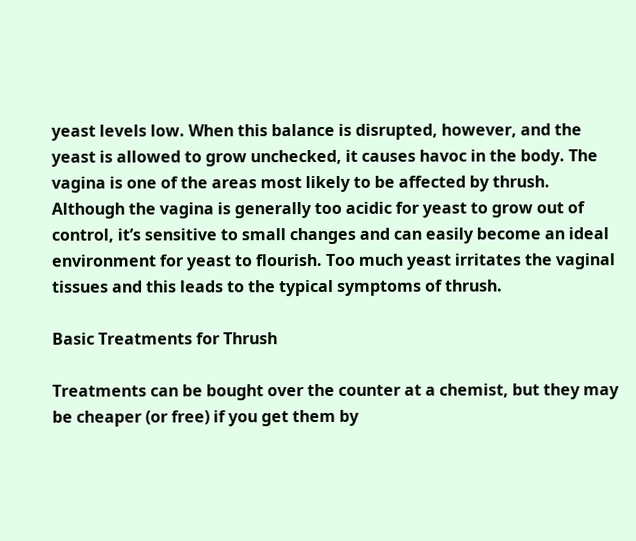yeast levels low. When this balance is disrupted, however, and the yeast is allowed to grow unchecked, it causes havoc in the body. The vagina is one of the areas most likely to be affected by thrush. Although the vagina is generally too acidic for yeast to grow out of control, it’s sensitive to small changes and can easily become an ideal environment for yeast to flourish. Too much yeast irritates the vaginal tissues and this leads to the typical symptoms of thrush.

Basic Treatments for Thrush

Treatments can be bought over the counter at a chemist, but they may be cheaper (or free) if you get them by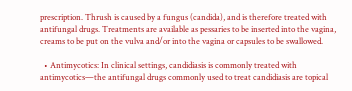prescription. Thrush is caused by a fungus (candida), and is therefore treated with antifungal drugs. Treatments are available as pessaries to be inserted into the vagina, creams to be put on the vulva and/or into the vagina or capsules to be swallowed.

  • Antimycotics: In clinical settings, candidiasis is commonly treated with antimycotics—the antifungal drugs commonly used to treat candidiasis are topical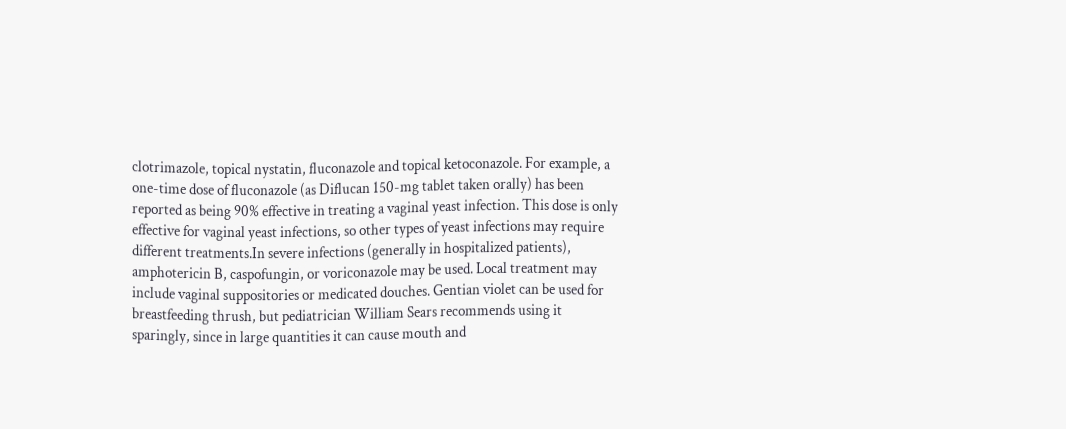clotrimazole, topical nystatin, fluconazole and topical ketoconazole. For example, a one-time dose of fluconazole (as Diflucan 150-mg tablet taken orally) has been reported as being 90% effective in treating a vaginal yeast infection. This dose is only effective for vaginal yeast infections, so other types of yeast infections may require different treatments.In severe infections (generally in hospitalized patients), amphotericin B, caspofungin, or voriconazole may be used. Local treatment may include vaginal suppositories or medicated douches. Gentian violet can be used for breastfeeding thrush, but pediatrician William Sears recommends using it sparingly, since in large quantities it can cause mouth and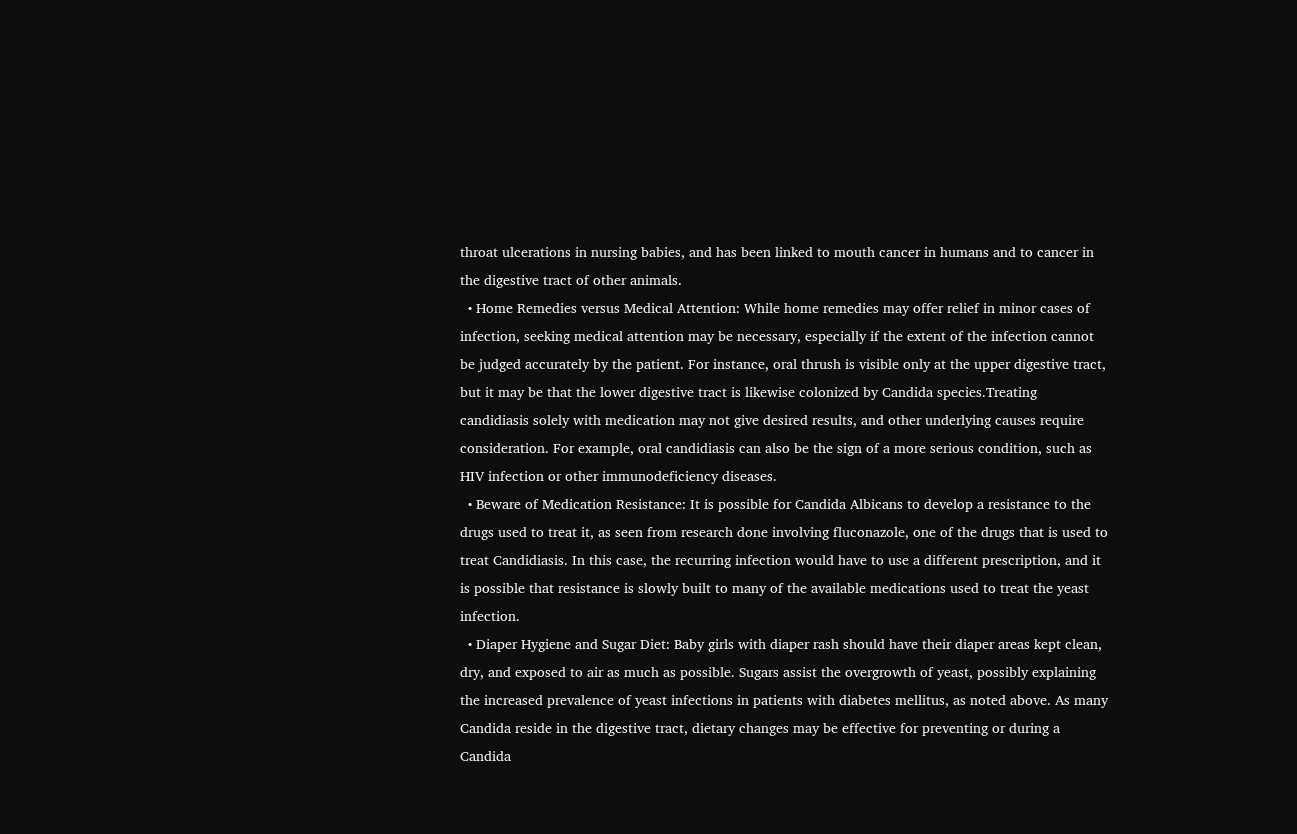throat ulcerations in nursing babies, and has been linked to mouth cancer in humans and to cancer in the digestive tract of other animals.
  • Home Remedies versus Medical Attention: While home remedies may offer relief in minor cases of infection, seeking medical attention may be necessary, especially if the extent of the infection cannot be judged accurately by the patient. For instance, oral thrush is visible only at the upper digestive tract, but it may be that the lower digestive tract is likewise colonized by Candida species.Treating candidiasis solely with medication may not give desired results, and other underlying causes require consideration. For example, oral candidiasis can also be the sign of a more serious condition, such as HIV infection or other immunodeficiency diseases.
  • Beware of Medication Resistance: It is possible for Candida Albicans to develop a resistance to the drugs used to treat it, as seen from research done involving fluconazole, one of the drugs that is used to treat Candidiasis. In this case, the recurring infection would have to use a different prescription, and it is possible that resistance is slowly built to many of the available medications used to treat the yeast infection.
  • Diaper Hygiene and Sugar Diet: Baby girls with diaper rash should have their diaper areas kept clean, dry, and exposed to air as much as possible. Sugars assist the overgrowth of yeast, possibly explaining the increased prevalence of yeast infections in patients with diabetes mellitus, as noted above. As many Candida reside in the digestive tract, dietary changes may be effective for preventing or during a Candida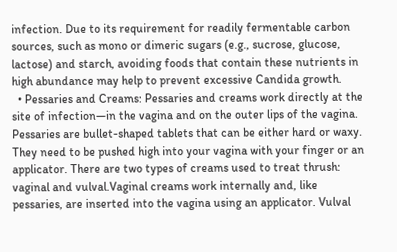infection. Due to its requirement for readily fermentable carbon sources, such as mono or dimeric sugars (e.g., sucrose, glucose, lactose) and starch, avoiding foods that contain these nutrients in high abundance may help to prevent excessive Candida growth.
  • Pessaries and Creams: Pessaries and creams work directly at the site of infection—in the vagina and on the outer lips of the vagina. Pessaries are bullet-shaped tablets that can be either hard or waxy. They need to be pushed high into your vagina with your finger or an applicator. There are two types of creams used to treat thrush: vaginal and vulval.Vaginal creams work internally and, like pessaries, are inserted into the vagina using an applicator. Vulval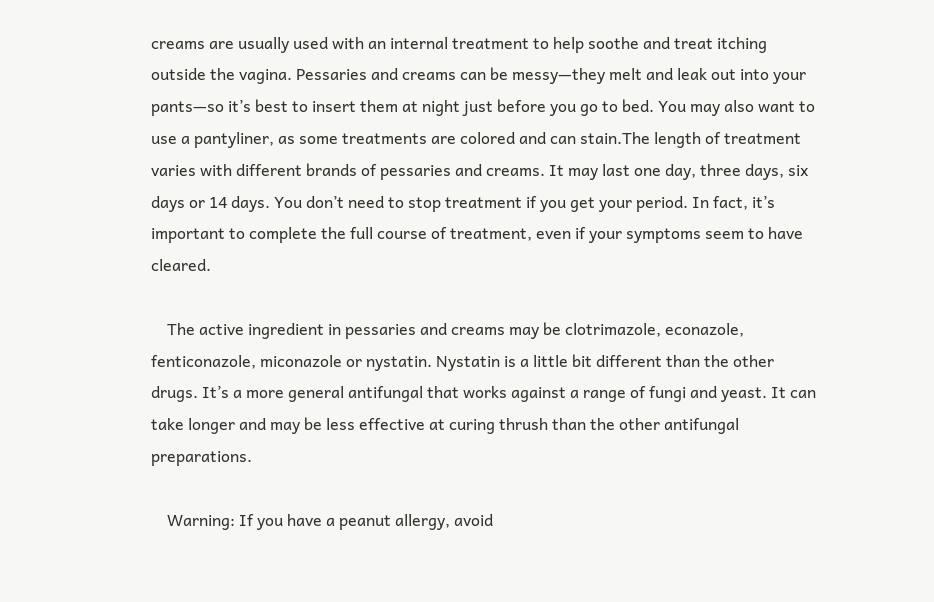creams are usually used with an internal treatment to help soothe and treat itching outside the vagina. Pessaries and creams can be messy—they melt and leak out into your pants—so it’s best to insert them at night just before you go to bed. You may also want to use a pantyliner, as some treatments are colored and can stain.The length of treatment varies with different brands of pessaries and creams. It may last one day, three days, six days or 14 days. You don’t need to stop treatment if you get your period. In fact, it’s important to complete the full course of treatment, even if your symptoms seem to have cleared.

    The active ingredient in pessaries and creams may be clotrimazole, econazole, fenticonazole, miconazole or nystatin. Nystatin is a little bit different than the other drugs. It’s a more general antifungal that works against a range of fungi and yeast. It can take longer and may be less effective at curing thrush than the other antifungal preparations.

    Warning: If you have a peanut allergy, avoid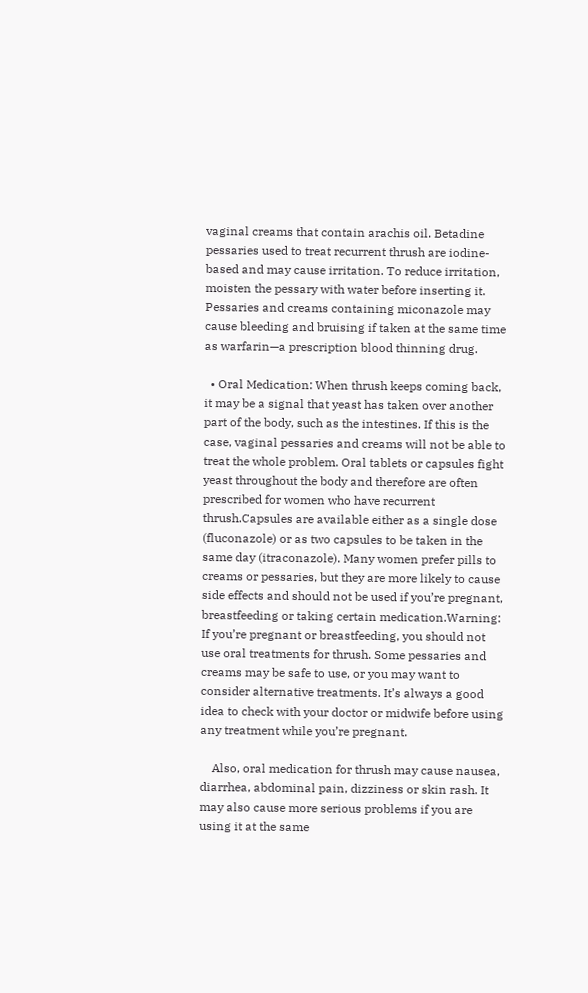vaginal creams that contain arachis oil. Betadine pessaries used to treat recurrent thrush are iodine-based and may cause irritation. To reduce irritation, moisten the pessary with water before inserting it. Pessaries and creams containing miconazole may cause bleeding and bruising if taken at the same time as warfarin—a prescription blood thinning drug.

  • Oral Medication: When thrush keeps coming back, it may be a signal that yeast has taken over another part of the body, such as the intestines. If this is the case, vaginal pessaries and creams will not be able to treat the whole problem. Oral tablets or capsules fight yeast throughout the body and therefore are often prescribed for women who have recurrent thrush.Capsules are available either as a single dose (fluconazole) or as two capsules to be taken in the same day (itraconazole). Many women prefer pills to creams or pessaries, but they are more likely to cause side effects and should not be used if you’re pregnant, breastfeeding or taking certain medication.Warning: If you’re pregnant or breastfeeding, you should not use oral treatments for thrush. Some pessaries and creams may be safe to use, or you may want to consider alternative treatments. It’s always a good idea to check with your doctor or midwife before using any treatment while you’re pregnant.

    Also, oral medication for thrush may cause nausea, diarrhea, abdominal pain, dizziness or skin rash. It may also cause more serious problems if you are using it at the same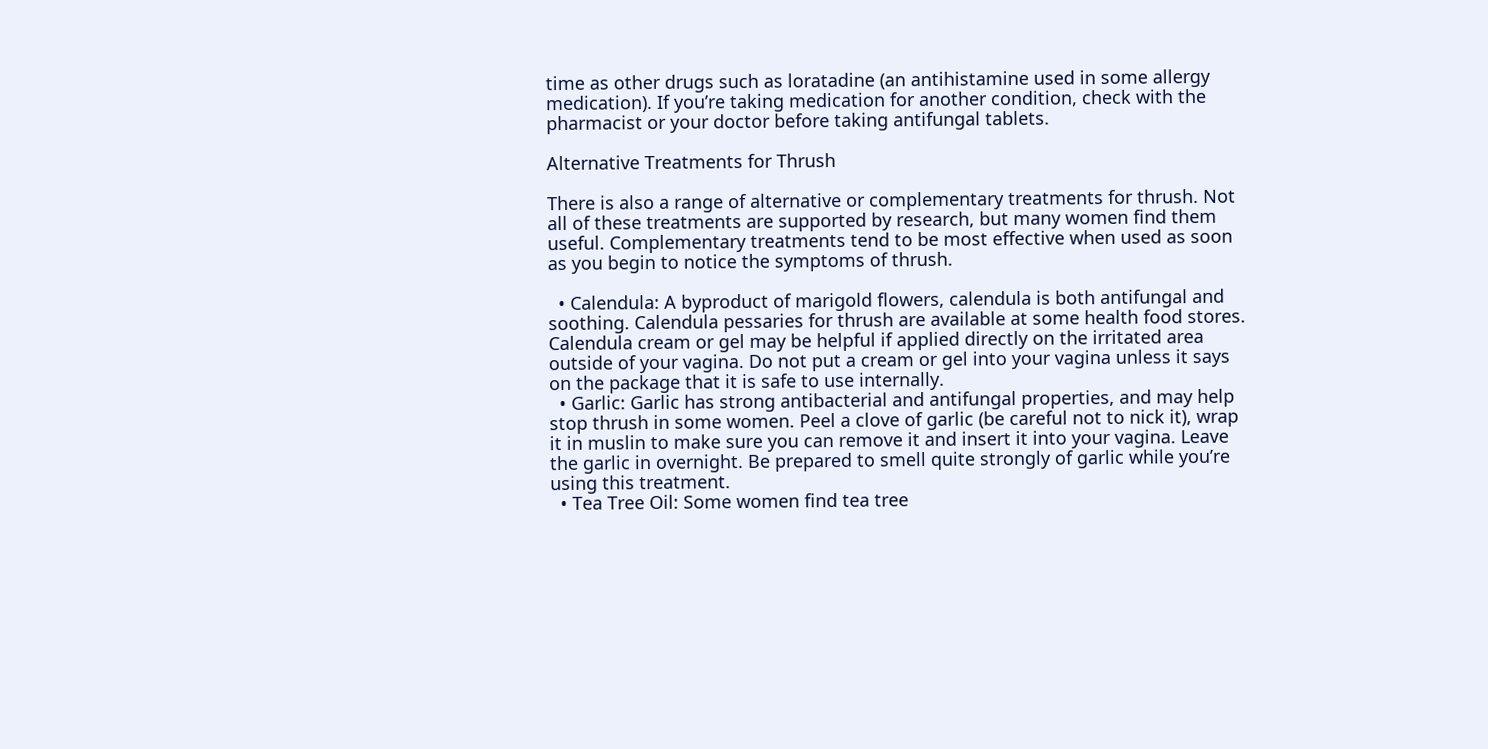time as other drugs such as loratadine (an antihistamine used in some allergy medication). If you’re taking medication for another condition, check with the pharmacist or your doctor before taking antifungal tablets.

Alternative Treatments for Thrush

There is also a range of alternative or complementary treatments for thrush. Not all of these treatments are supported by research, but many women find them useful. Complementary treatments tend to be most effective when used as soon as you begin to notice the symptoms of thrush.

  • Calendula: A byproduct of marigold flowers, calendula is both antifungal and soothing. Calendula pessaries for thrush are available at some health food stores. Calendula cream or gel may be helpful if applied directly on the irritated area outside of your vagina. Do not put a cream or gel into your vagina unless it says on the package that it is safe to use internally.
  • Garlic: Garlic has strong antibacterial and antifungal properties, and may help stop thrush in some women. Peel a clove of garlic (be careful not to nick it), wrap it in muslin to make sure you can remove it and insert it into your vagina. Leave the garlic in overnight. Be prepared to smell quite strongly of garlic while you’re using this treatment.
  • Tea Tree Oil: Some women find tea tree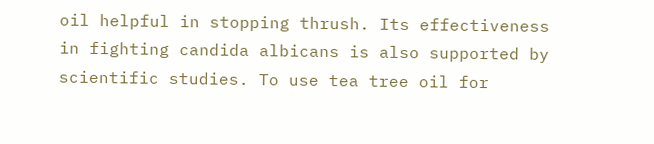oil helpful in stopping thrush. Its effectiveness in fighting candida albicans is also supported by scientific studies. To use tea tree oil for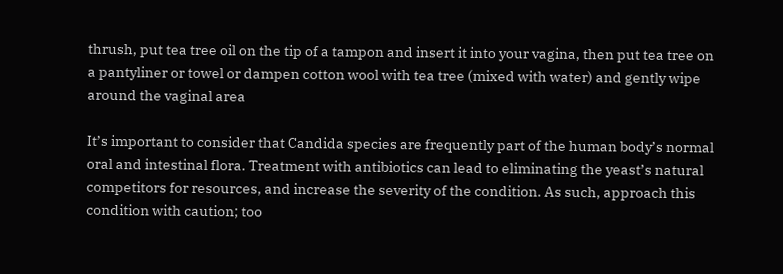thrush, put tea tree oil on the tip of a tampon and insert it into your vagina, then put tea tree on a pantyliner or towel or dampen cotton wool with tea tree (mixed with water) and gently wipe around the vaginal area

It’s important to consider that Candida species are frequently part of the human body’s normal oral and intestinal flora. Treatment with antibiotics can lead to eliminating the yeast’s natural competitors for resources, and increase the severity of the condition. As such, approach this condition with caution; too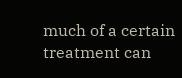much of a certain treatment can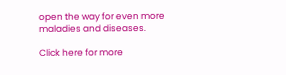open the way for even more maladies and diseases.

Click here for more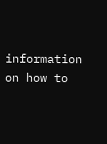information on how to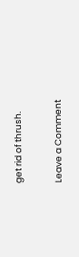get rid of thrush.

Leave a Comment